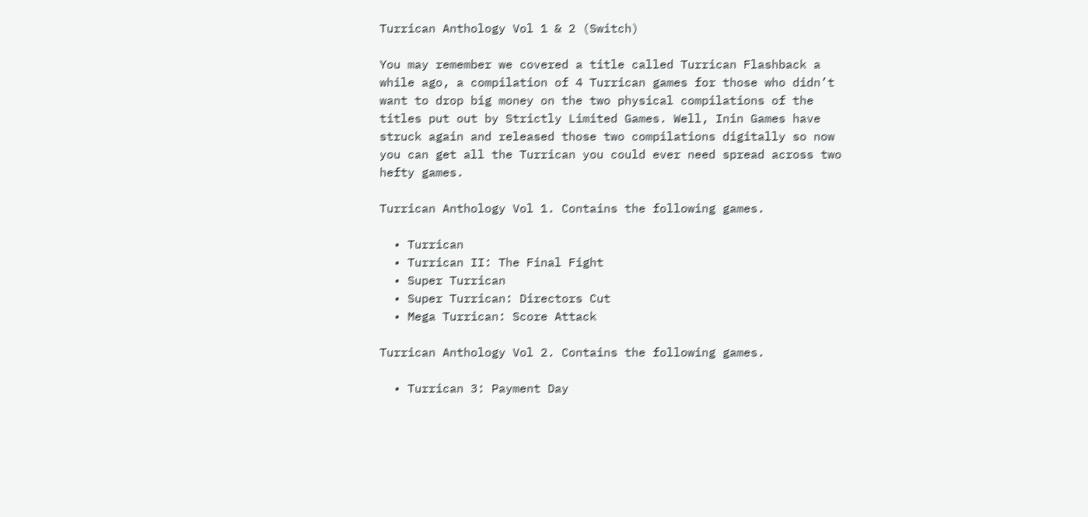Turrican Anthology Vol 1 & 2 (Switch)

You may remember we covered a title called Turrican Flashback a while ago, a compilation of 4 Turrican games for those who didn’t want to drop big money on the two physical compilations of the titles put out by Strictly Limited Games. Well, Inin Games have struck again and released those two compilations digitally so now you can get all the Turrican you could ever need spread across two hefty games.

Turrican Anthology Vol 1. Contains the following games.

  • Turrican
  • Turrican II: The Final Fight
  • Super Turrican
  • Super Turrican: Directors Cut
  • Mega Turrican: Score Attack

Turrican Anthology Vol 2. Contains the following games.

  • Turrican 3: Payment Day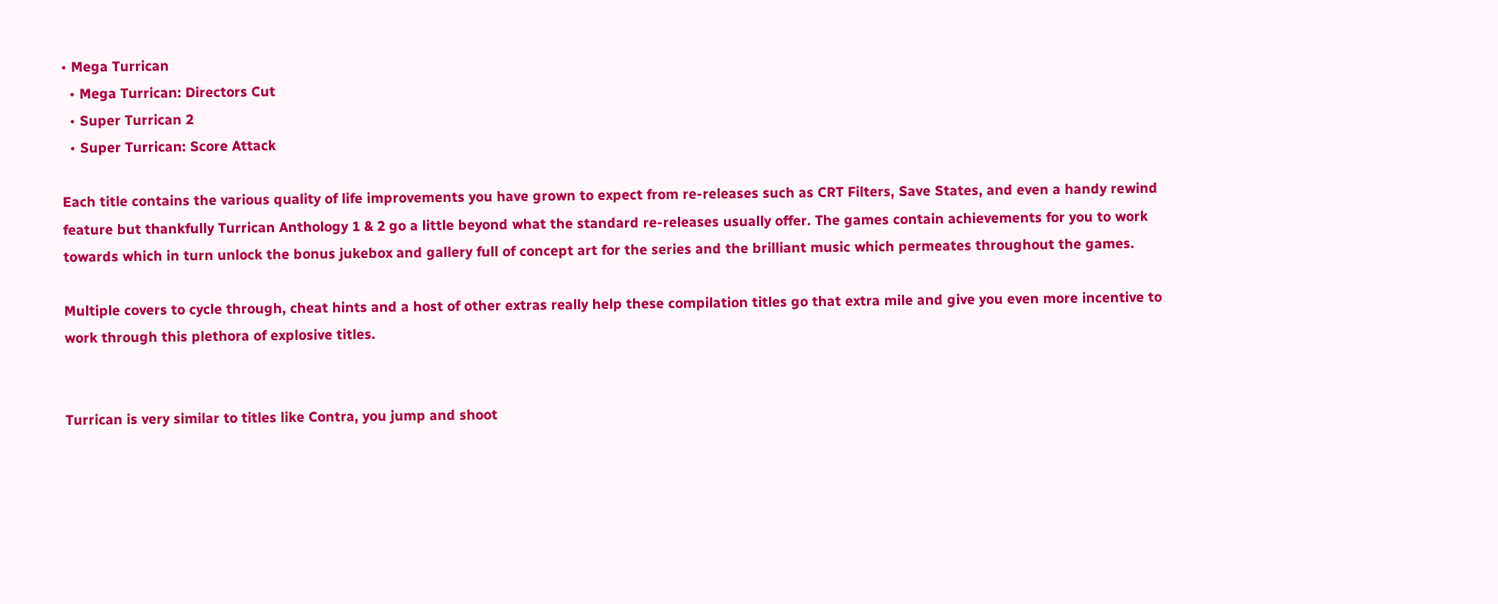• Mega Turrican
  • Mega Turrican: Directors Cut
  • Super Turrican 2
  • Super Turrican: Score Attack

Each title contains the various quality of life improvements you have grown to expect from re-releases such as CRT Filters, Save States, and even a handy rewind feature but thankfully Turrican Anthology 1 & 2 go a little beyond what the standard re-releases usually offer. The games contain achievements for you to work towards which in turn unlock the bonus jukebox and gallery full of concept art for the series and the brilliant music which permeates throughout the games.

Multiple covers to cycle through, cheat hints and a host of other extras really help these compilation titles go that extra mile and give you even more incentive to work through this plethora of explosive titles.


Turrican is very similar to titles like Contra, you jump and shoot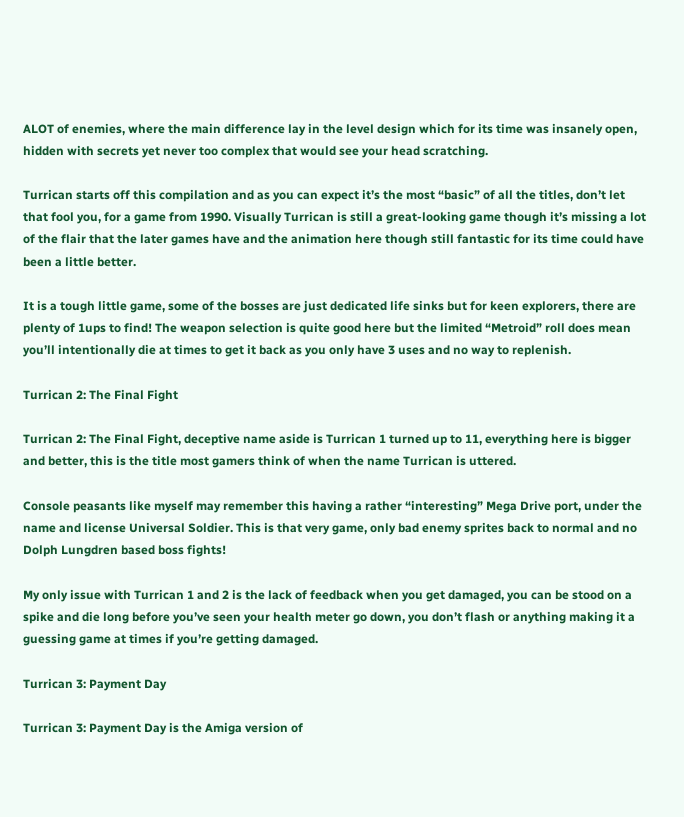ALOT of enemies, where the main difference lay in the level design which for its time was insanely open, hidden with secrets yet never too complex that would see your head scratching.

Turrican starts off this compilation and as you can expect it’s the most “basic” of all the titles, don’t let that fool you, for a game from 1990. Visually Turrican is still a great-looking game though it’s missing a lot of the flair that the later games have and the animation here though still fantastic for its time could have been a little better.

It is a tough little game, some of the bosses are just dedicated life sinks but for keen explorers, there are plenty of 1ups to find! The weapon selection is quite good here but the limited “Metroid” roll does mean you’ll intentionally die at times to get it back as you only have 3 uses and no way to replenish.

Turrican 2: The Final Fight

Turrican 2: The Final Fight, deceptive name aside is Turrican 1 turned up to 11, everything here is bigger and better, this is the title most gamers think of when the name Turrican is uttered.

Console peasants like myself may remember this having a rather “interesting” Mega Drive port, under the name and license Universal Soldier. This is that very game, only bad enemy sprites back to normal and no Dolph Lungdren based boss fights!

My only issue with Turrican 1 and 2 is the lack of feedback when you get damaged, you can be stood on a spike and die long before you’ve seen your health meter go down, you don’t flash or anything making it a guessing game at times if you’re getting damaged.

Turrican 3: Payment Day

Turrican 3: Payment Day is the Amiga version of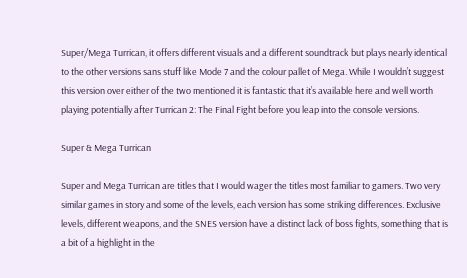Super/Mega Turrican, it offers different visuals and a different soundtrack but plays nearly identical to the other versions sans stuff like Mode 7 and the colour pallet of Mega. While I wouldn’t suggest this version over either of the two mentioned it is fantastic that it’s available here and well worth playing potentially after Turrican 2: The Final Fight before you leap into the console versions.

Super & Mega Turrican

Super and Mega Turrican are titles that I would wager the titles most familiar to gamers. Two very similar games in story and some of the levels, each version has some striking differences. Exclusive levels, different weapons, and the SNES version have a distinct lack of boss fights, something that is a bit of a highlight in the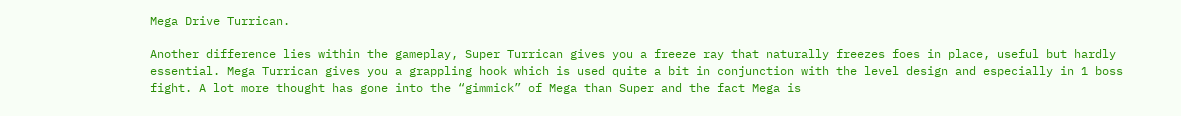Mega Drive Turrican.

Another difference lies within the gameplay, Super Turrican gives you a freeze ray that naturally freezes foes in place, useful but hardly essential. Mega Turrican gives you a grappling hook which is used quite a bit in conjunction with the level design and especially in 1 boss fight. A lot more thought has gone into the “gimmick” of Mega than Super and the fact Mega is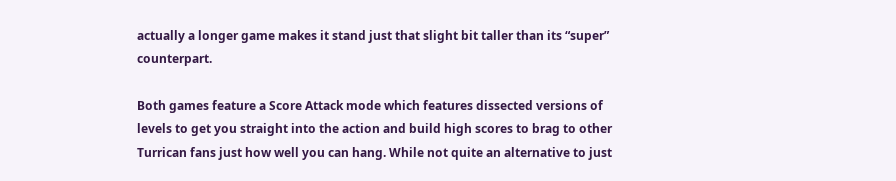actually a longer game makes it stand just that slight bit taller than its “super” counterpart.

Both games feature a Score Attack mode which features dissected versions of levels to get you straight into the action and build high scores to brag to other Turrican fans just how well you can hang. While not quite an alternative to just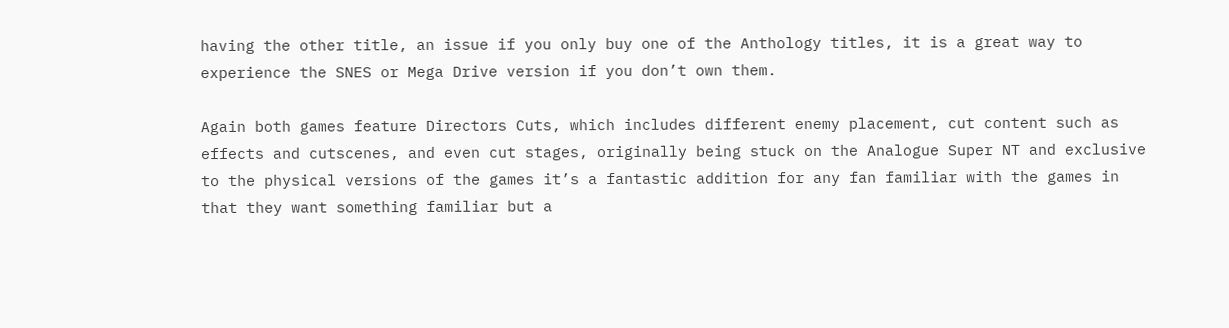having the other title, an issue if you only buy one of the Anthology titles, it is a great way to experience the SNES or Mega Drive version if you don’t own them.

Again both games feature Directors Cuts, which includes different enemy placement, cut content such as effects and cutscenes, and even cut stages, originally being stuck on the Analogue Super NT and exclusive to the physical versions of the games it’s a fantastic addition for any fan familiar with the games in that they want something familiar but a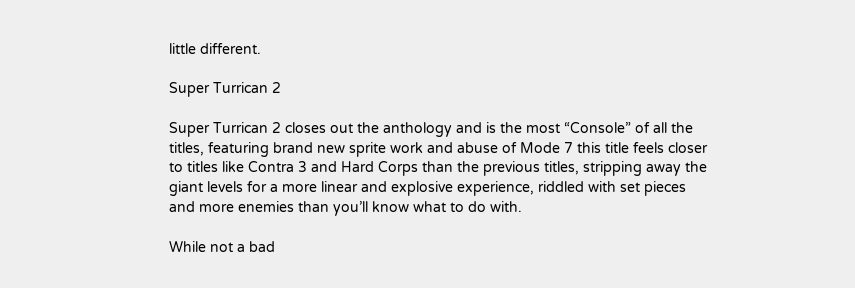little different.

Super Turrican 2

Super Turrican 2 closes out the anthology and is the most “Console” of all the titles, featuring brand new sprite work and abuse of Mode 7 this title feels closer to titles like Contra 3 and Hard Corps than the previous titles, stripping away the giant levels for a more linear and explosive experience, riddled with set pieces and more enemies than you’ll know what to do with.

While not a bad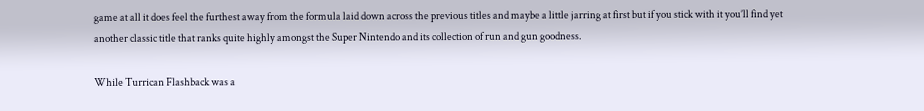game at all it does feel the furthest away from the formula laid down across the previous titles and maybe a little jarring at first but if you stick with it you’ll find yet another classic title that ranks quite highly amongst the Super Nintendo and its collection of run and gun goodness.

While Turrican Flashback was a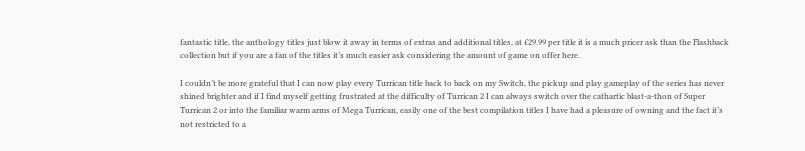fantastic title, the anthology titles just blow it away in terms of extras and additional titles, at £29.99 per title it is a much pricer ask than the Flashback collection but if you are a fan of the titles it’s much easier ask considering the amount of game on offer here.

I couldn’t be more grateful that I can now play every Turrican title back to back on my Switch, the pickup and play gameplay of the series has never shined brighter and if I find myself getting frustrated at the difficulty of Turrican 2 I can always switch over the cathartic blast-a-thon of Super Turrican 2 or into the familiar warm arms of Mega Turrican, easily one of the best compilation titles I have had a pleasure of owning and the fact it’s not restricted to a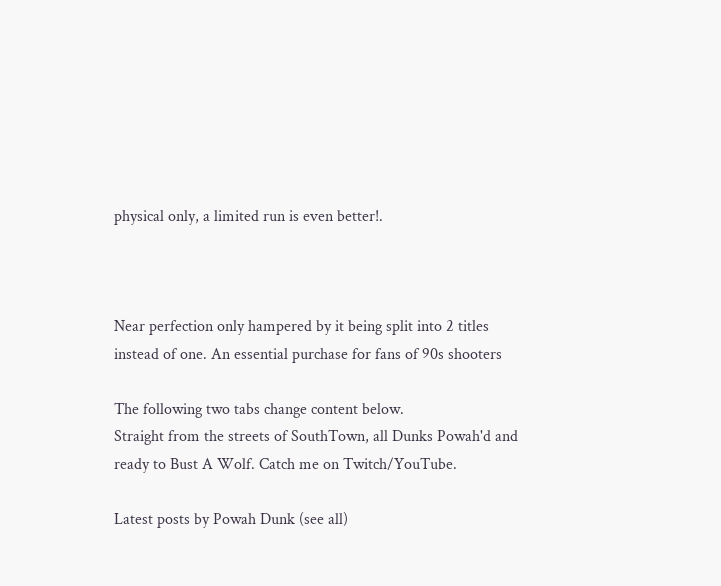physical only, a limited run is even better!.



Near perfection only hampered by it being split into 2 titles instead of one. An essential purchase for fans of 90s shooters

The following two tabs change content below.
Straight from the streets of SouthTown, all Dunks Powah'd and ready to Bust A Wolf. Catch me on Twitch/YouTube.

Latest posts by Powah Dunk (see all)